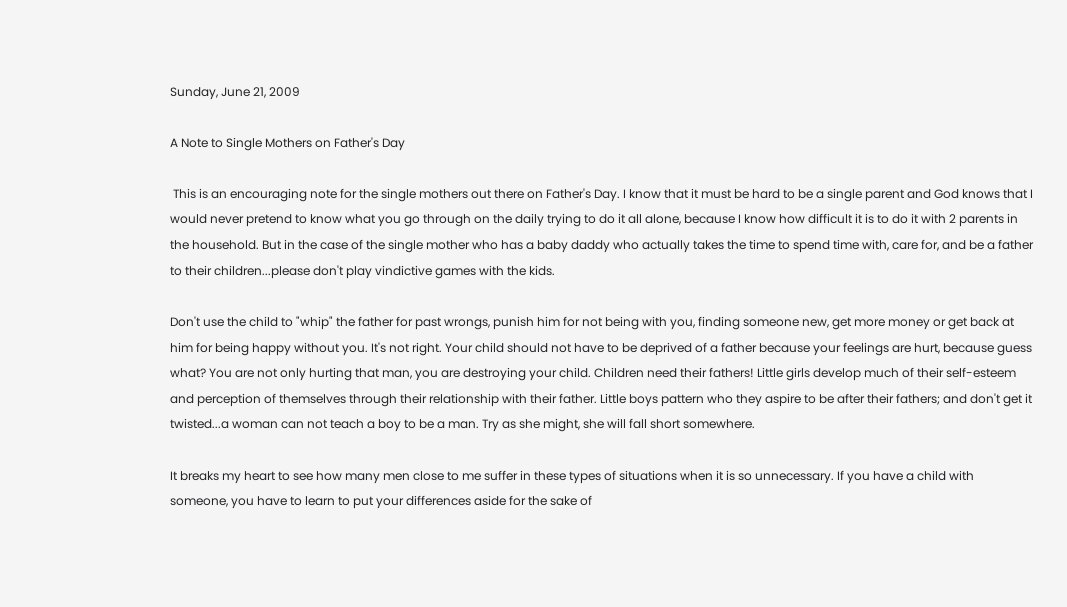Sunday, June 21, 2009

A Note to Single Mothers on Father's Day

 This is an encouraging note for the single mothers out there on Father's Day. I know that it must be hard to be a single parent and God knows that I would never pretend to know what you go through on the daily trying to do it all alone, because I know how difficult it is to do it with 2 parents in the household. But in the case of the single mother who has a baby daddy who actually takes the time to spend time with, care for, and be a father to their children...please don't play vindictive games with the kids.

Don't use the child to "whip" the father for past wrongs, punish him for not being with you, finding someone new, get more money or get back at him for being happy without you. It's not right. Your child should not have to be deprived of a father because your feelings are hurt, because guess what? You are not only hurting that man, you are destroying your child. Children need their fathers! Little girls develop much of their self-esteem and perception of themselves through their relationship with their father. Little boys pattern who they aspire to be after their fathers; and don't get it twisted...a woman can not teach a boy to be a man. Try as she might, she will fall short somewhere.

It breaks my heart to see how many men close to me suffer in these types of situations when it is so unnecessary. If you have a child with someone, you have to learn to put your differences aside for the sake of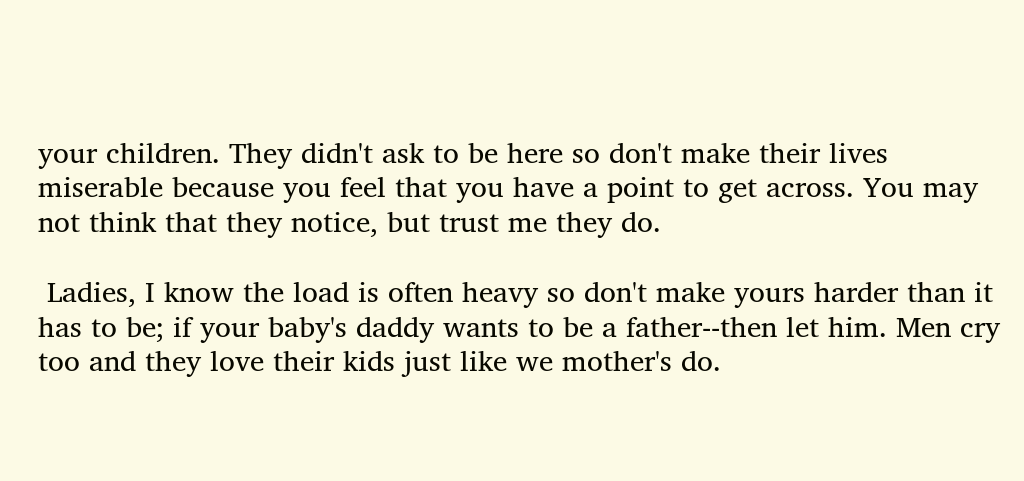your children. They didn't ask to be here so don't make their lives miserable because you feel that you have a point to get across. You may not think that they notice, but trust me they do.

 Ladies, I know the load is often heavy so don't make yours harder than it has to be; if your baby's daddy wants to be a father--then let him. Men cry too and they love their kids just like we mother's do.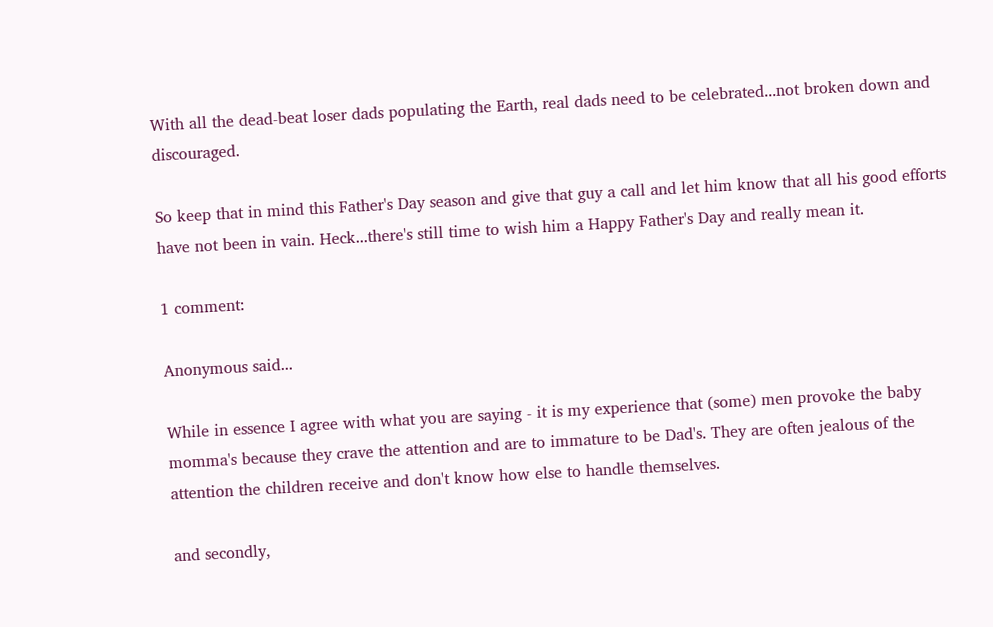With all the dead-beat loser dads populating the Earth, real dads need to be celebrated...not broken down and discouraged.

So keep that in mind this Father's Day season and give that guy a call and let him know that all his good efforts have not been in vain. Heck...there's still time to wish him a Happy Father's Day and really mean it.

1 comment:

Anonymous said...

While in essence I agree with what you are saying - it is my experience that (some) men provoke the baby momma's because they crave the attention and are to immature to be Dad's. They are often jealous of the attention the children receive and don't know how else to handle themselves.

and secondly,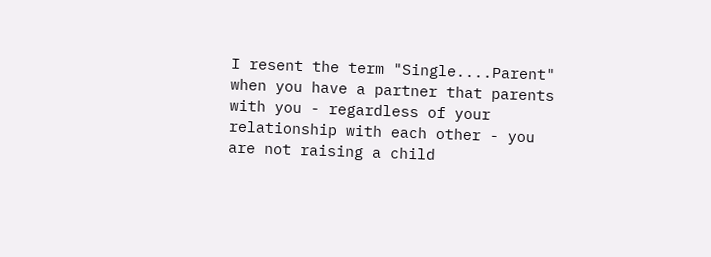I resent the term "Single....Parent" when you have a partner that parents with you - regardless of your relationship with each other - you are not raising a child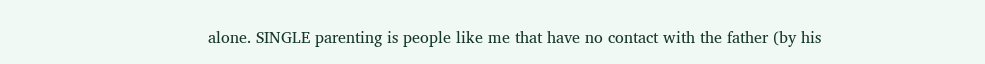alone. SINGLE parenting is people like me that have no contact with the father (by his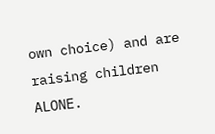own choice) and are raising children ALONE.